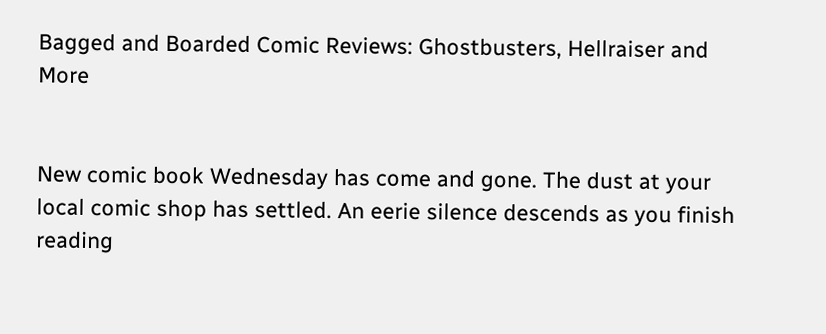Bagged and Boarded Comic Reviews: Ghostbusters, Hellraiser and More


New comic book Wednesday has come and gone. The dust at your local comic shop has settled. An eerie silence descends as you finish reading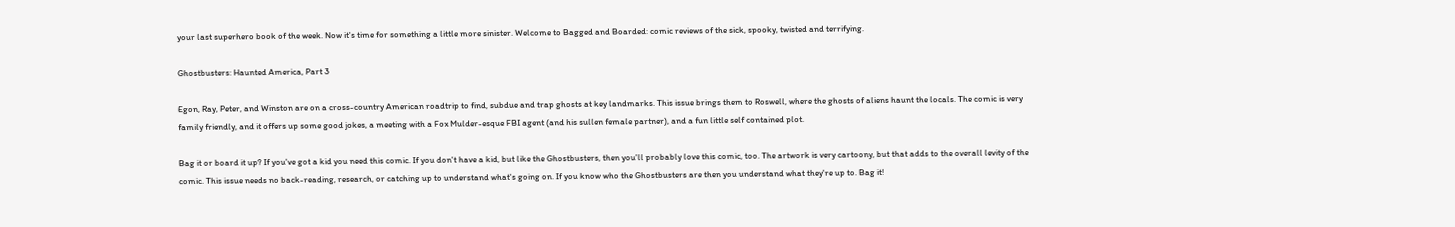your last superhero book of the week. Now it's time for something a little more sinister. Welcome to Bagged and Boarded: comic reviews of the sick, spooky, twisted and terrifying.

Ghostbusters: Haunted America, Part 3

Egon, Ray, Peter, and Winston are on a cross-country American roadtrip to find, subdue and trap ghosts at key landmarks. This issue brings them to Roswell, where the ghosts of aliens haunt the locals. The comic is very family friendly, and it offers up some good jokes, a meeting with a Fox Mulder-esque FBI agent (and his sullen female partner), and a fun little self contained plot.

Bag it or board it up? If you've got a kid you need this comic. If you don't have a kid, but like the Ghostbusters, then you'll probably love this comic, too. The artwork is very cartoony, but that adds to the overall levity of the comic. This issue needs no back-reading, research, or catching up to understand what's going on. If you know who the Ghostbusters are then you understand what they're up to. Bag it!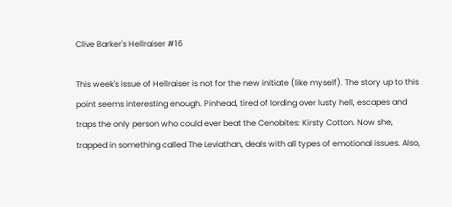Clive Barker's Hellraiser #16

This week's issue of Hellraiser is not for the new initiate (like myself). The story up to this point seems interesting enough. Pinhead, tired of lording over lusty hell, escapes and traps the only person who could ever beat the Cenobites: Kirsty Cotton. Now she, trapped in something called The Leviathan, deals with all types of emotional issues. Also,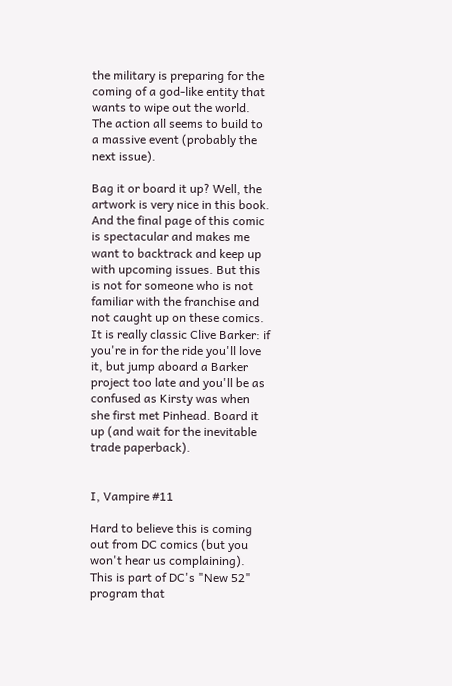the military is preparing for the coming of a god-like entity that wants to wipe out the world. The action all seems to build to a massive event (probably the next issue).

Bag it or board it up? Well, the artwork is very nice in this book. And the final page of this comic is spectacular and makes me want to backtrack and keep up with upcoming issues. But this is not for someone who is not familiar with the franchise and not caught up on these comics. It is really classic Clive Barker: if you're in for the ride you'll love it, but jump aboard a Barker project too late and you'll be as confused as Kirsty was when she first met Pinhead. Board it up (and wait for the inevitable trade paperback).


I, Vampire #11

Hard to believe this is coming out from DC comics (but you won't hear us complaining). This is part of DC's "New 52" program that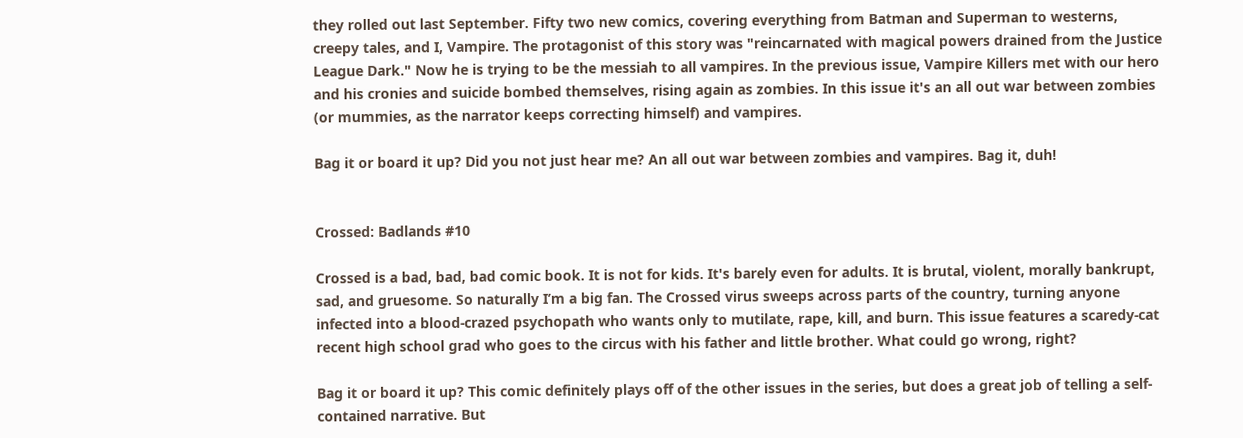they rolled out last September. Fifty two new comics, covering everything from Batman and Superman to westerns, creepy tales, and I, Vampire. The protagonist of this story was "reincarnated with magical powers drained from the Justice League Dark." Now he is trying to be the messiah to all vampires. In the previous issue, Vampire Killers met with our hero and his cronies and suicide bombed themselves, rising again as zombies. In this issue it's an all out war between zombies (or mummies, as the narrator keeps correcting himself) and vampires.

Bag it or board it up? Did you not just hear me? An all out war between zombies and vampires. Bag it, duh!


Crossed: Badlands #10

Crossed is a bad, bad, bad comic book. It is not for kids. It's barely even for adults. It is brutal, violent, morally bankrupt, sad, and gruesome. So naturally I’m a big fan. The Crossed virus sweeps across parts of the country, turning anyone infected into a blood-crazed psychopath who wants only to mutilate, rape, kill, and burn. This issue features a scaredy-cat recent high school grad who goes to the circus with his father and little brother. What could go wrong, right?

Bag it or board it up? This comic definitely plays off of the other issues in the series, but does a great job of telling a self-contained narrative. But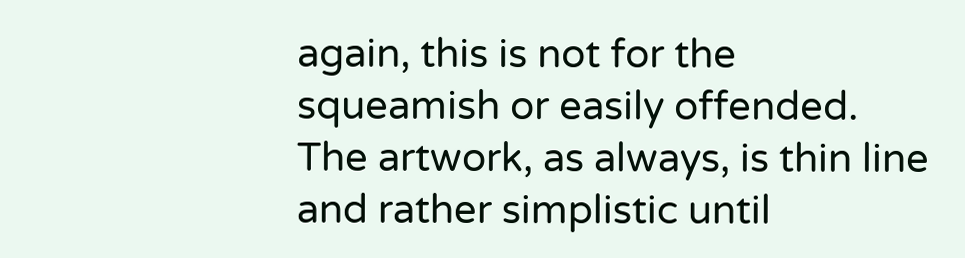again, this is not for the squeamish or easily offended. The artwork, as always, is thin line and rather simplistic until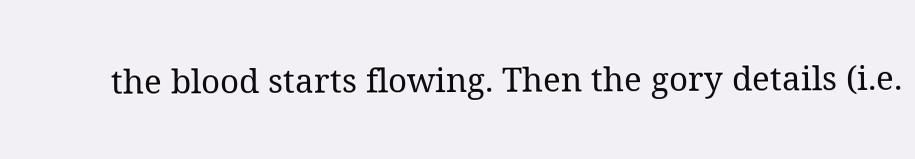the blood starts flowing. Then the gory details (i.e.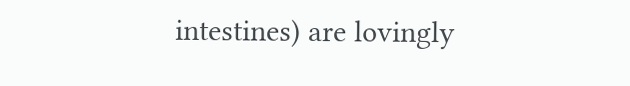intestines) are lovingly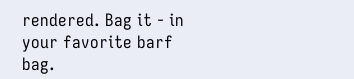rendered. Bag it - in your favorite barf bag.